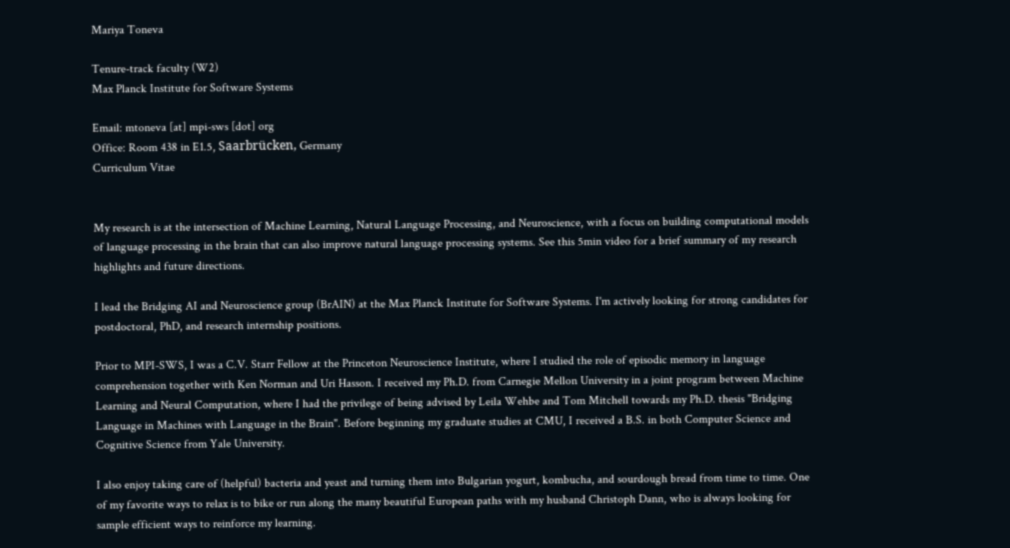Mariya Toneva

Tenure-track faculty (W2)
Max Planck Institute for Software Systems

Email: mtoneva [at] mpi-sws [dot] org
Office: Room 438 in E1.5, Saarbrücken, Germany
Curriculum Vitae


My research is at the intersection of Machine Learning, Natural Language Processing, and Neuroscience, with a focus on building computational models of language processing in the brain that can also improve natural language processing systems. See this 5min video for a brief summary of my research highlights and future directions.

I lead the Bridging AI and Neuroscience group (BrAIN) at the Max Planck Institute for Software Systems. I'm actively looking for strong candidates for postdoctoral, PhD, and research internship positions.

Prior to MPI-SWS, I was a C.V. Starr Fellow at the Princeton Neuroscience Institute, where I studied the role of episodic memory in language comprehension together with Ken Norman and Uri Hasson. I received my Ph.D. from Carnegie Mellon University in a joint program between Machine Learning and Neural Computation, where I had the privilege of being advised by Leila Wehbe and Tom Mitchell towards my Ph.D. thesis "Bridging Language in Machines with Language in the Brain". Before beginning my graduate studies at CMU, I received a B.S. in both Computer Science and Cognitive Science from Yale University.

I also enjoy taking care of (helpful) bacteria and yeast and turning them into Bulgarian yogurt, kombucha, and sourdough bread from time to time. One of my favorite ways to relax is to bike or run along the many beautiful European paths with my husband Christoph Dann, who is always looking for sample efficient ways to reinforce my learning.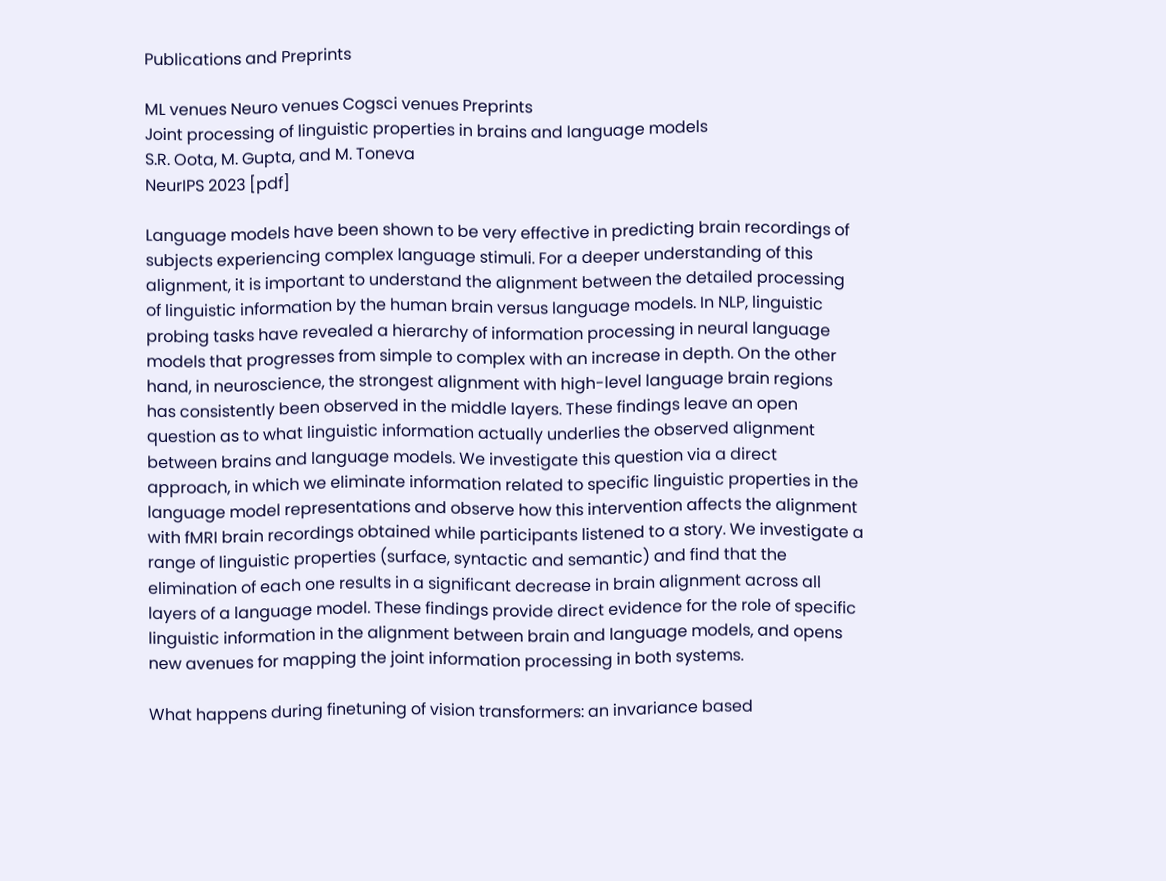Publications and Preprints

ML venues Neuro venues Cogsci venues Preprints
Joint processing of linguistic properties in brains and language models
S.R. Oota, M. Gupta, and M. Toneva
NeurIPS 2023 [pdf]

Language models have been shown to be very effective in predicting brain recordings of subjects experiencing complex language stimuli. For a deeper understanding of this alignment, it is important to understand the alignment between the detailed processing of linguistic information by the human brain versus language models. In NLP, linguistic probing tasks have revealed a hierarchy of information processing in neural language models that progresses from simple to complex with an increase in depth. On the other hand, in neuroscience, the strongest alignment with high-level language brain regions has consistently been observed in the middle layers. These findings leave an open question as to what linguistic information actually underlies the observed alignment between brains and language models. We investigate this question via a direct approach, in which we eliminate information related to specific linguistic properties in the language model representations and observe how this intervention affects the alignment with fMRI brain recordings obtained while participants listened to a story. We investigate a range of linguistic properties (surface, syntactic and semantic) and find that the elimination of each one results in a significant decrease in brain alignment across all layers of a language model. These findings provide direct evidence for the role of specific linguistic information in the alignment between brain and language models, and opens new avenues for mapping the joint information processing in both systems.

What happens during finetuning of vision transformers: an invariance based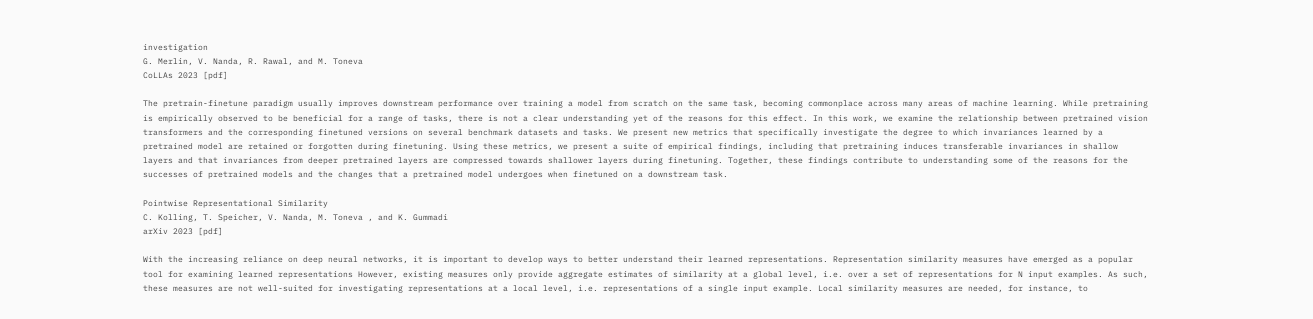investigation
G. Merlin, V. Nanda, R. Rawal, and M. Toneva
CoLLAs 2023 [pdf]

The pretrain-finetune paradigm usually improves downstream performance over training a model from scratch on the same task, becoming commonplace across many areas of machine learning. While pretraining is empirically observed to be beneficial for a range of tasks, there is not a clear understanding yet of the reasons for this effect. In this work, we examine the relationship between pretrained vision transformers and the corresponding finetuned versions on several benchmark datasets and tasks. We present new metrics that specifically investigate the degree to which invariances learned by a pretrained model are retained or forgotten during finetuning. Using these metrics, we present a suite of empirical findings, including that pretraining induces transferable invariances in shallow layers and that invariances from deeper pretrained layers are compressed towards shallower layers during finetuning. Together, these findings contribute to understanding some of the reasons for the successes of pretrained models and the changes that a pretrained model undergoes when finetuned on a downstream task.

Pointwise Representational Similarity
C. Kolling, T. Speicher, V. Nanda, M. Toneva , and K. Gummadi
arXiv 2023 [pdf]

With the increasing reliance on deep neural networks, it is important to develop ways to better understand their learned representations. Representation similarity measures have emerged as a popular tool for examining learned representations However, existing measures only provide aggregate estimates of similarity at a global level, i.e. over a set of representations for N input examples. As such, these measures are not well-suited for investigating representations at a local level, i.e. representations of a single input example. Local similarity measures are needed, for instance, to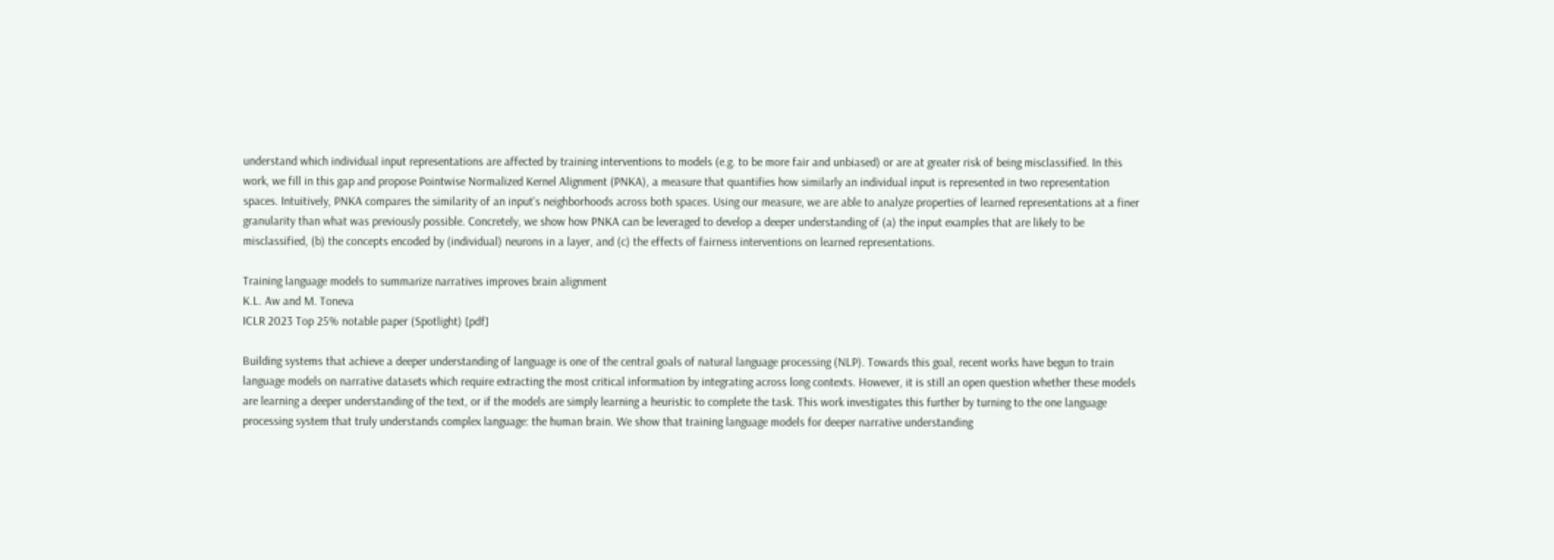understand which individual input representations are affected by training interventions to models (e.g. to be more fair and unbiased) or are at greater risk of being misclassified. In this work, we fill in this gap and propose Pointwise Normalized Kernel Alignment (PNKA), a measure that quantifies how similarly an individual input is represented in two representation spaces. Intuitively, PNKA compares the similarity of an input's neighborhoods across both spaces. Using our measure, we are able to analyze properties of learned representations at a finer granularity than what was previously possible. Concretely, we show how PNKA can be leveraged to develop a deeper understanding of (a) the input examples that are likely to be misclassified, (b) the concepts encoded by (individual) neurons in a layer, and (c) the effects of fairness interventions on learned representations.

Training language models to summarize narratives improves brain alignment
K.L. Aw and M. Toneva
ICLR 2023 Top 25% notable paper (Spotlight) [pdf]

Building systems that achieve a deeper understanding of language is one of the central goals of natural language processing (NLP). Towards this goal, recent works have begun to train language models on narrative datasets which require extracting the most critical information by integrating across long contexts. However, it is still an open question whether these models are learning a deeper understanding of the text, or if the models are simply learning a heuristic to complete the task. This work investigates this further by turning to the one language processing system that truly understands complex language: the human brain. We show that training language models for deeper narrative understanding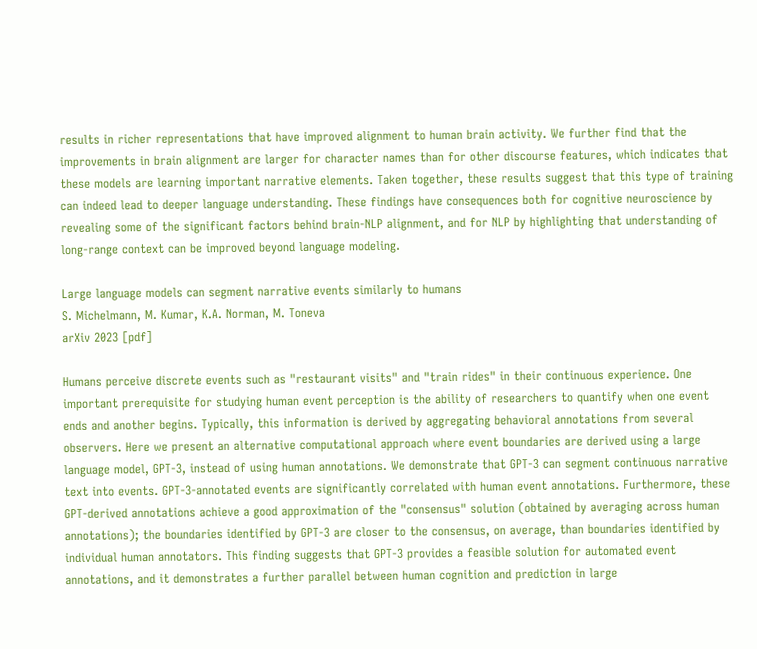results in richer representations that have improved alignment to human brain activity. We further find that the improvements in brain alignment are larger for character names than for other discourse features, which indicates that these models are learning important narrative elements. Taken together, these results suggest that this type of training can indeed lead to deeper language understanding. These findings have consequences both for cognitive neuroscience by revealing some of the significant factors behind brain-NLP alignment, and for NLP by highlighting that understanding of long-range context can be improved beyond language modeling.

Large language models can segment narrative events similarly to humans
S. Michelmann, M. Kumar, K.A. Norman, M. Toneva
arXiv 2023 [pdf]

Humans perceive discrete events such as "restaurant visits" and "train rides" in their continuous experience. One important prerequisite for studying human event perception is the ability of researchers to quantify when one event ends and another begins. Typically, this information is derived by aggregating behavioral annotations from several observers. Here we present an alternative computational approach where event boundaries are derived using a large language model, GPT-3, instead of using human annotations. We demonstrate that GPT-3 can segment continuous narrative text into events. GPT-3-annotated events are significantly correlated with human event annotations. Furthermore, these GPT-derived annotations achieve a good approximation of the "consensus" solution (obtained by averaging across human annotations); the boundaries identified by GPT-3 are closer to the consensus, on average, than boundaries identified by individual human annotators. This finding suggests that GPT-3 provides a feasible solution for automated event annotations, and it demonstrates a further parallel between human cognition and prediction in large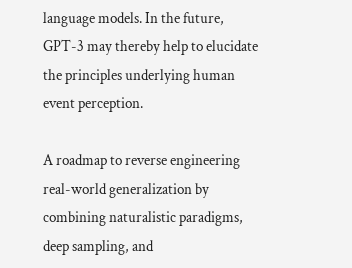language models. In the future, GPT-3 may thereby help to elucidate the principles underlying human event perception.

A roadmap to reverse engineering real-world generalization by combining naturalistic paradigms, deep sampling, and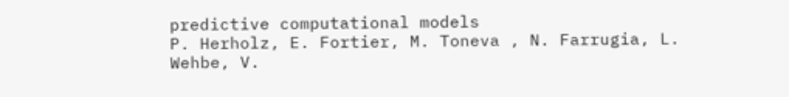predictive computational models
P. Herholz, E. Fortier, M. Toneva , N. Farrugia, L. Wehbe, V.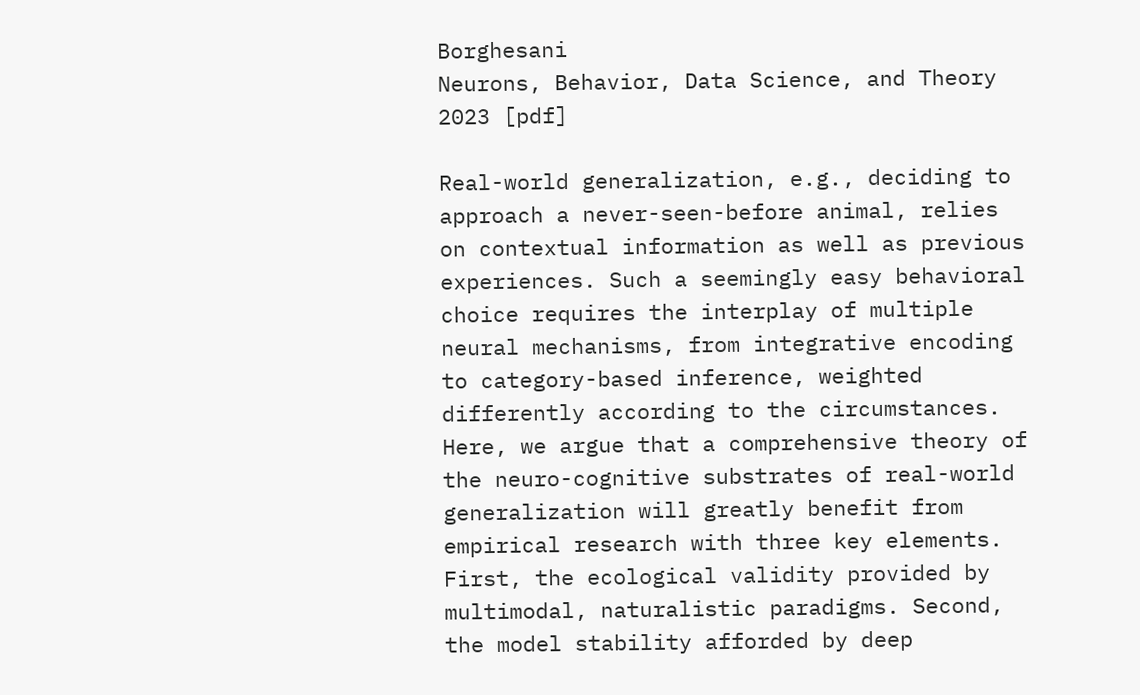Borghesani
Neurons, Behavior, Data Science, and Theory 2023 [pdf]

Real-world generalization, e.g., deciding to approach a never-seen-before animal, relies on contextual information as well as previous experiences. Such a seemingly easy behavioral choice requires the interplay of multiple neural mechanisms, from integrative encoding to category-based inference, weighted differently according to the circumstances. Here, we argue that a comprehensive theory of the neuro-cognitive substrates of real-world generalization will greatly benefit from empirical research with three key elements. First, the ecological validity provided by multimodal, naturalistic paradigms. Second, the model stability afforded by deep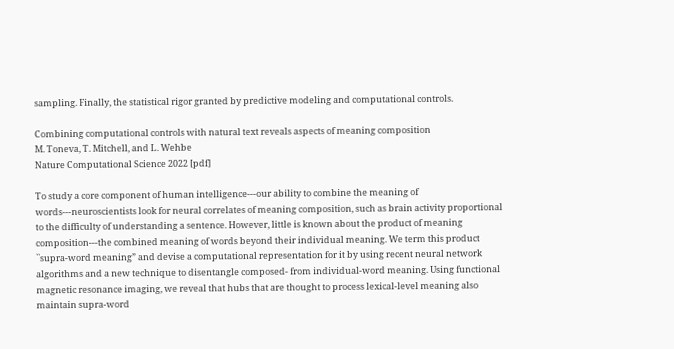sampling. Finally, the statistical rigor granted by predictive modeling and computational controls.

Combining computational controls with natural text reveals aspects of meaning composition
M. Toneva, T. Mitchell, and L. Wehbe
Nature Computational Science 2022 [pdf]

To study a core component of human intelligence---our ability to combine the meaning of words---neuroscientists look for neural correlates of meaning composition, such as brain activity proportional to the difficulty of understanding a sentence. However, little is known about the product of meaning composition---the combined meaning of words beyond their individual meaning. We term this product ``supra-word meaning” and devise a computational representation for it by using recent neural network algorithms and a new technique to disentangle composed- from individual-word meaning. Using functional magnetic resonance imaging, we reveal that hubs that are thought to process lexical-level meaning also maintain supra-word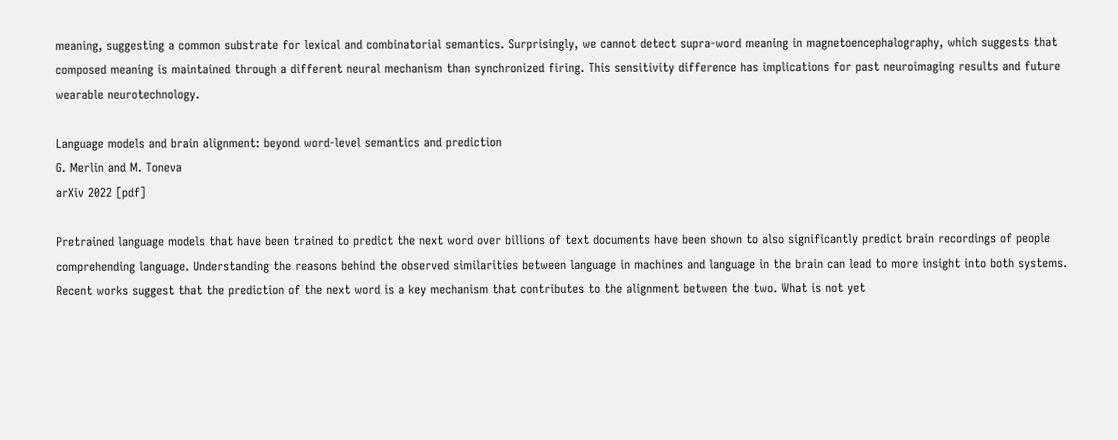meaning, suggesting a common substrate for lexical and combinatorial semantics. Surprisingly, we cannot detect supra-word meaning in magnetoencephalography, which suggests that composed meaning is maintained through a different neural mechanism than synchronized firing. This sensitivity difference has implications for past neuroimaging results and future wearable neurotechnology.

Language models and brain alignment: beyond word-level semantics and prediction
G. Merlin and M. Toneva
arXiv 2022 [pdf]

Pretrained language models that have been trained to predict the next word over billions of text documents have been shown to also significantly predict brain recordings of people comprehending language. Understanding the reasons behind the observed similarities between language in machines and language in the brain can lead to more insight into both systems. Recent works suggest that the prediction of the next word is a key mechanism that contributes to the alignment between the two. What is not yet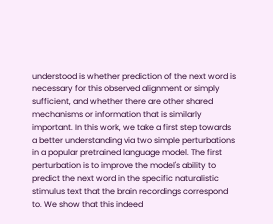understood is whether prediction of the next word is necessary for this observed alignment or simply sufficient, and whether there are other shared mechanisms or information that is similarly important. In this work, we take a first step towards a better understanding via two simple perturbations in a popular pretrained language model. The first perturbation is to improve the model's ability to predict the next word in the specific naturalistic stimulus text that the brain recordings correspond to. We show that this indeed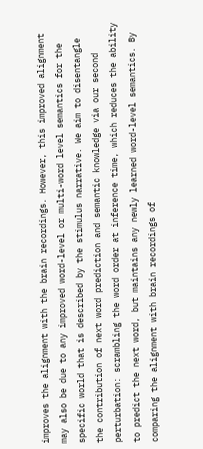improves the alignment with the brain recordings. However, this improved alignment may also be due to any improved word-level or multi-word level semantics for the specific world that is described by the stimulus narrative. We aim to disentangle the contribution of next word prediction and semantic knowledge via our second perturbation: scrambling the word order at inference time, which reduces the ability to predict the next word, but maintains any newly learned word-level semantics. By comparing the alignment with brain recordings of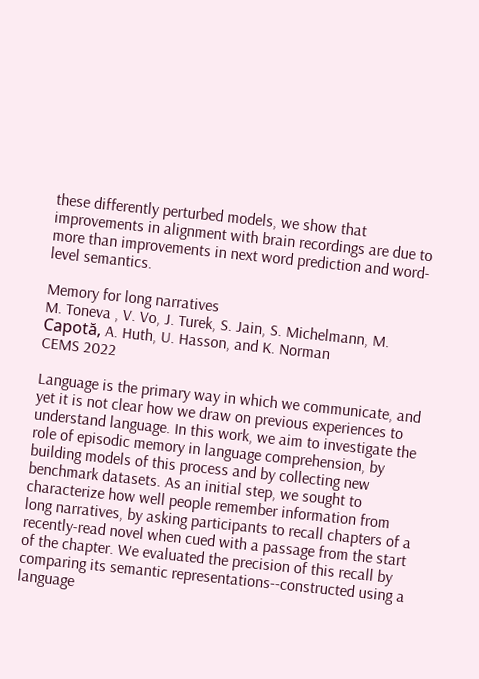these differently perturbed models, we show that improvements in alignment with brain recordings are due to more than improvements in next word prediction and word-level semantics.

Memory for long narratives
M. Toneva , V. Vo, J. Turek, S. Jain, S. Michelmann, M. Capotă, A. Huth, U. Hasson, and K. Norman
CEMS 2022

Language is the primary way in which we communicate, and yet it is not clear how we draw on previous experiences to understand language. In this work, we aim to investigate the role of episodic memory in language comprehension, by building models of this process and by collecting new benchmark datasets. As an initial step, we sought to characterize how well people remember information from long narratives, by asking participants to recall chapters of a recently-read novel when cued with a passage from the start of the chapter. We evaluated the precision of this recall by comparing its semantic representations--constructed using a language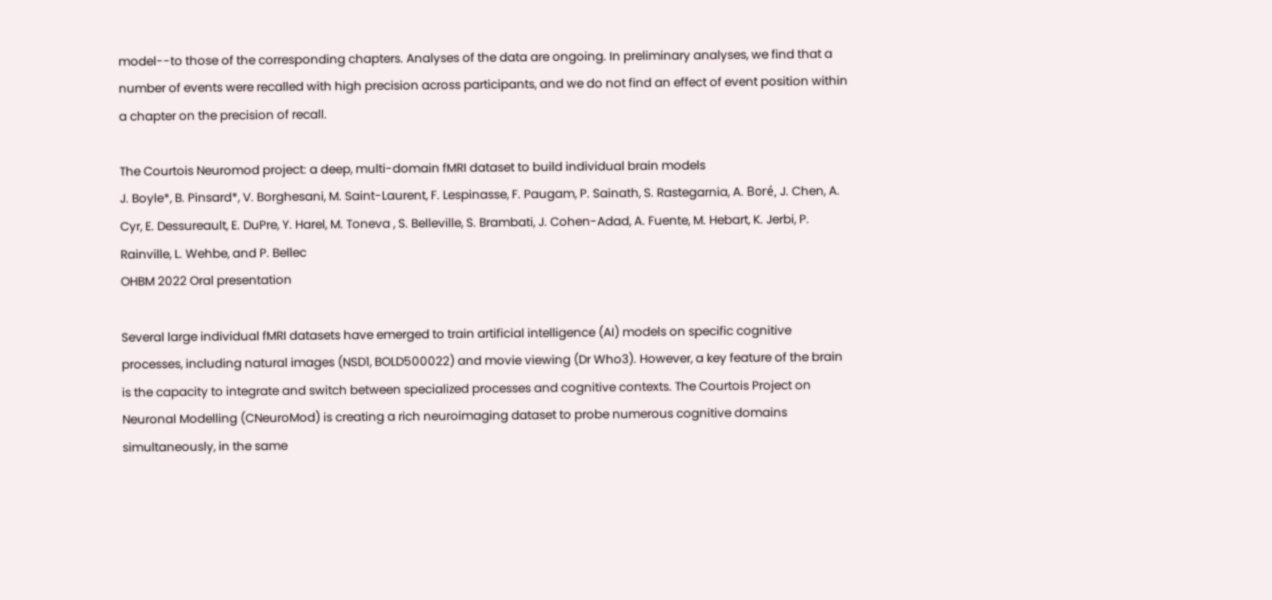model--to those of the corresponding chapters. Analyses of the data are ongoing. In preliminary analyses, we find that a number of events were recalled with high precision across participants, and we do not find an effect of event position within a chapter on the precision of recall.

The Courtois Neuromod project: a deep, multi-domain fMRI dataset to build individual brain models
J. Boyle*, B. Pinsard*, V. Borghesani, M. Saint-Laurent, F. Lespinasse, F. Paugam, P. Sainath, S. Rastegarnia, A. Boré, J. Chen, A. Cyr, E. Dessureault, E. DuPre, Y. Harel, M. Toneva , S. Belleville, S. Brambati, J. Cohen-Adad, A. Fuente, M. Hebart, K. Jerbi, P. Rainville, L. Wehbe, and P. Bellec
OHBM 2022 Oral presentation

Several large individual fMRI datasets have emerged to train artificial intelligence (AI) models on specific cognitive processes, including natural images (NSD1, BOLD500022) and movie viewing (Dr Who3). However, a key feature of the brain is the capacity to integrate and switch between specialized processes and cognitive contexts. The Courtois Project on Neuronal Modelling (CNeuroMod) is creating a rich neuroimaging dataset to probe numerous cognitive domains simultaneously, in the same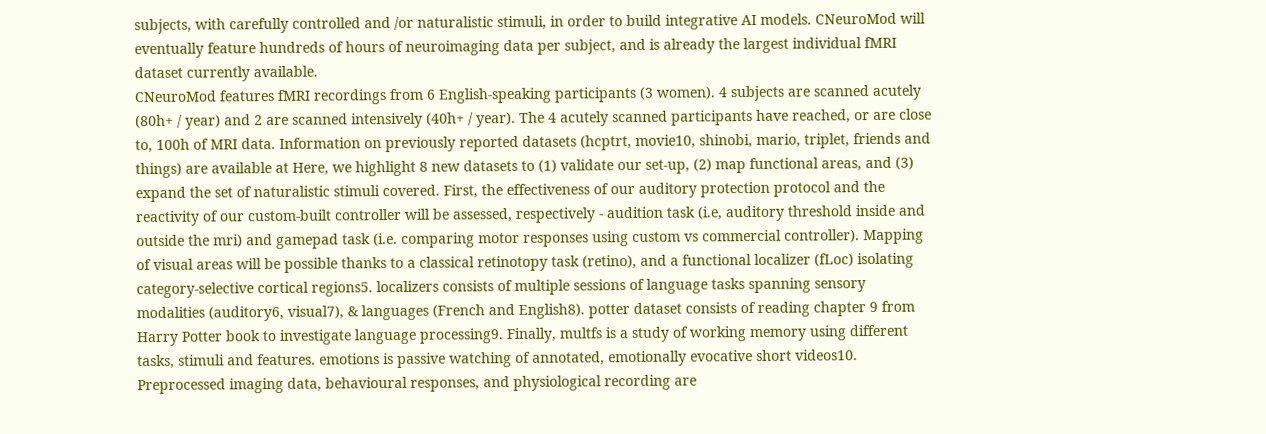subjects, with carefully controlled and /or naturalistic stimuli, in order to build integrative AI models. CNeuroMod will eventually feature hundreds of hours of neuroimaging data per subject, and is already the largest individual fMRI dataset currently available.
CNeuroMod features fMRI recordings from 6 English-speaking participants (3 women). 4 subjects are scanned acutely (80h+ / year) and 2 are scanned intensively (40h+ / year). The 4 acutely scanned participants have reached, or are close to, 100h of MRI data. Information on previously reported datasets (hcptrt, movie10, shinobi, mario, triplet, friends and things) are available at Here, we highlight 8 new datasets to (1) validate our set-up, (2) map functional areas, and (3) expand the set of naturalistic stimuli covered. First, the effectiveness of our auditory protection protocol and the reactivity of our custom-built controller will be assessed, respectively - audition task (i.e, auditory threshold inside and outside the mri) and gamepad task (i.e. comparing motor responses using custom vs commercial controller). Mapping of visual areas will be possible thanks to a classical retinotopy task (retino), and a functional localizer (fLoc) isolating category-selective cortical regions5. localizers consists of multiple sessions of language tasks spanning sensory modalities (auditory6, visual7), & languages (French and English8). potter dataset consists of reading chapter 9 from Harry Potter book to investigate language processing9. Finally, multfs is a study of working memory using different tasks, stimuli and features. emotions is passive watching of annotated, emotionally evocative short videos10. Preprocessed imaging data, behavioural responses, and physiological recording are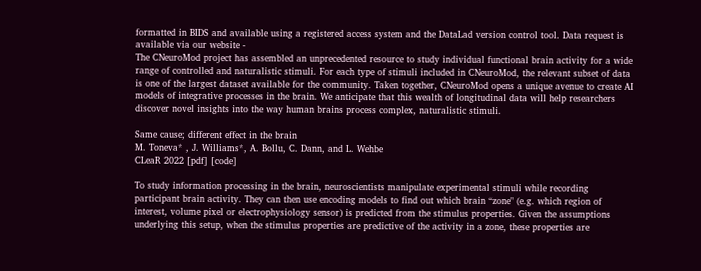formatted in BIDS and available using a registered access system and the DataLad version control tool. Data request is available via our website -
The CNeuroMod project has assembled an unprecedented resource to study individual functional brain activity for a wide range of controlled and naturalistic stimuli. For each type of stimuli included in CNeuroMod, the relevant subset of data is one of the largest dataset available for the community. Taken together, CNeuroMod opens a unique avenue to create AI models of integrative processes in the brain. We anticipate that this wealth of longitudinal data will help researchers discover novel insights into the way human brains process complex, naturalistic stimuli.

Same cause; different effect in the brain
M. Toneva* , J. Williams*, A. Bollu, C. Dann, and L. Wehbe
CLeaR 2022 [pdf] [code]

To study information processing in the brain, neuroscientists manipulate experimental stimuli while recording participant brain activity. They can then use encoding models to find out which brain “zone" (e.g. which region of interest, volume pixel or electrophysiology sensor) is predicted from the stimulus properties. Given the assumptions underlying this setup, when the stimulus properties are predictive of the activity in a zone, these properties are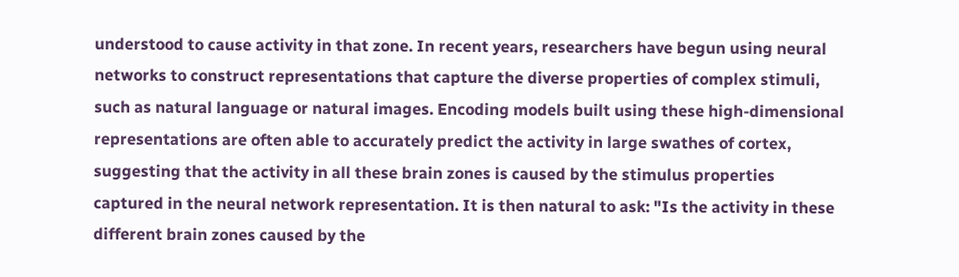understood to cause activity in that zone. In recent years, researchers have begun using neural networks to construct representations that capture the diverse properties of complex stimuli, such as natural language or natural images. Encoding models built using these high-dimensional representations are often able to accurately predict the activity in large swathes of cortex, suggesting that the activity in all these brain zones is caused by the stimulus properties captured in the neural network representation. It is then natural to ask: "Is the activity in these different brain zones caused by the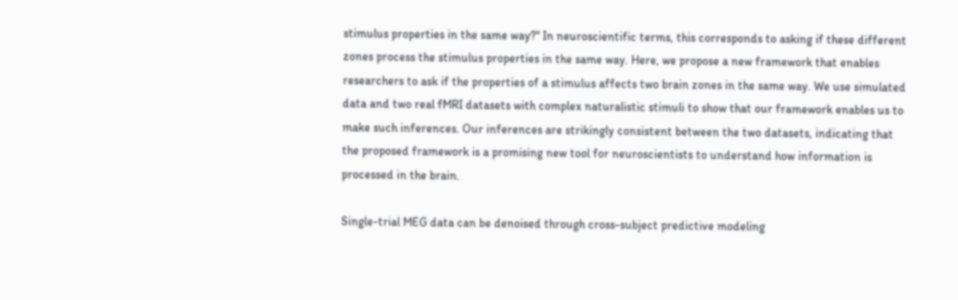stimulus properties in the same way?" In neuroscientific terms, this corresponds to asking if these different zones process the stimulus properties in the same way. Here, we propose a new framework that enables researchers to ask if the properties of a stimulus affects two brain zones in the same way. We use simulated data and two real fMRI datasets with complex naturalistic stimuli to show that our framework enables us to make such inferences. Our inferences are strikingly consistent between the two datasets, indicating that the proposed framework is a promising new tool for neuroscientists to understand how information is processed in the brain.

Single-trial MEG data can be denoised through cross-subject predictive modeling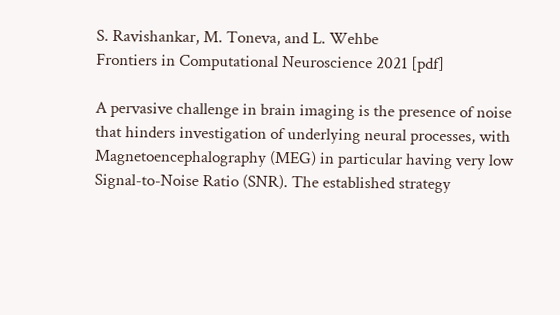S. Ravishankar, M. Toneva, and L. Wehbe
Frontiers in Computational Neuroscience 2021 [pdf]

A pervasive challenge in brain imaging is the presence of noise that hinders investigation of underlying neural processes, with Magnetoencephalography (MEG) in particular having very low Signal-to-Noise Ratio (SNR). The established strategy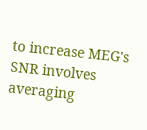to increase MEG's SNR involves averaging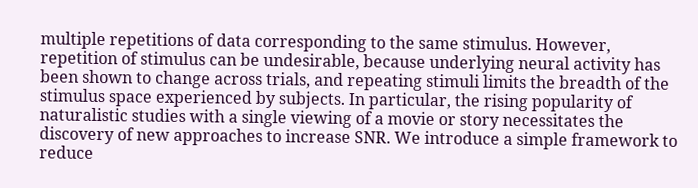multiple repetitions of data corresponding to the same stimulus. However, repetition of stimulus can be undesirable, because underlying neural activity has been shown to change across trials, and repeating stimuli limits the breadth of the stimulus space experienced by subjects. In particular, the rising popularity of naturalistic studies with a single viewing of a movie or story necessitates the discovery of new approaches to increase SNR. We introduce a simple framework to reduce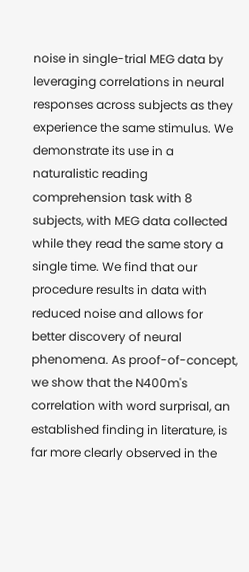noise in single-trial MEG data by leveraging correlations in neural responses across subjects as they experience the same stimulus. We demonstrate its use in a naturalistic reading comprehension task with 8 subjects, with MEG data collected while they read the same story a single time. We find that our procedure results in data with reduced noise and allows for better discovery of neural phenomena. As proof-of-concept, we show that the N400m's correlation with word surprisal, an established finding in literature, is far more clearly observed in the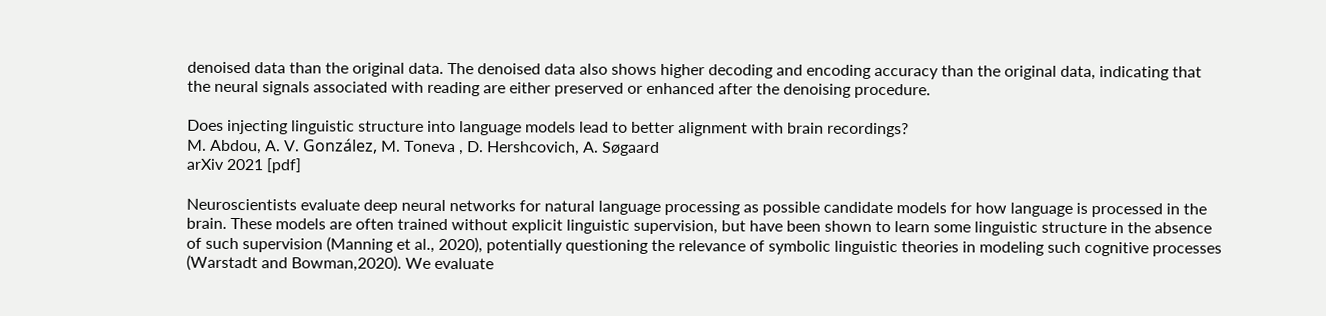denoised data than the original data. The denoised data also shows higher decoding and encoding accuracy than the original data, indicating that the neural signals associated with reading are either preserved or enhanced after the denoising procedure.

Does injecting linguistic structure into language models lead to better alignment with brain recordings?
M. Abdou, A. V. González, M. Toneva , D. Hershcovich, A. Søgaard
arXiv 2021 [pdf]

Neuroscientists evaluate deep neural networks for natural language processing as possible candidate models for how language is processed in the brain. These models are often trained without explicit linguistic supervision, but have been shown to learn some linguistic structure in the absence of such supervision (Manning et al., 2020), potentially questioning the relevance of symbolic linguistic theories in modeling such cognitive processes (Warstadt and Bowman,2020). We evaluate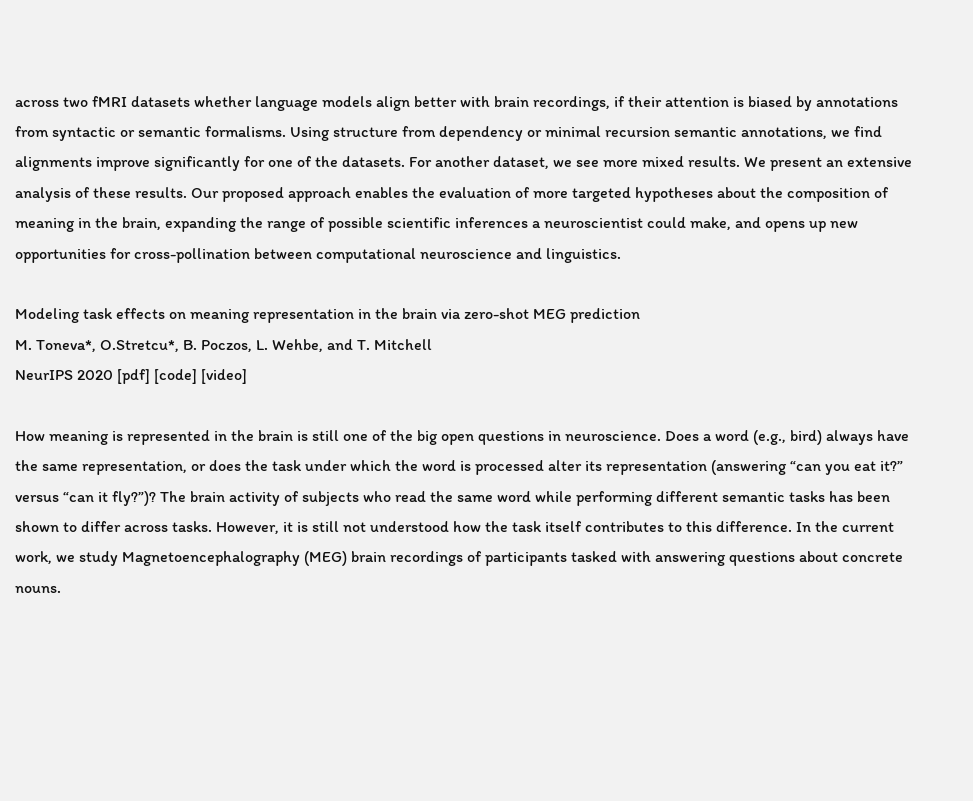across two fMRI datasets whether language models align better with brain recordings, if their attention is biased by annotations from syntactic or semantic formalisms. Using structure from dependency or minimal recursion semantic annotations, we find alignments improve significantly for one of the datasets. For another dataset, we see more mixed results. We present an extensive analysis of these results. Our proposed approach enables the evaluation of more targeted hypotheses about the composition of meaning in the brain, expanding the range of possible scientific inferences a neuroscientist could make, and opens up new opportunities for cross-pollination between computational neuroscience and linguistics.

Modeling task effects on meaning representation in the brain via zero-shot MEG prediction
M. Toneva*, O.Stretcu*, B. Poczos, L. Wehbe, and T. Mitchell
NeurIPS 2020 [pdf] [code] [video]

How meaning is represented in the brain is still one of the big open questions in neuroscience. Does a word (e.g., bird) always have the same representation, or does the task under which the word is processed alter its representation (answering “can you eat it?” versus “can it fly?”)? The brain activity of subjects who read the same word while performing different semantic tasks has been shown to differ across tasks. However, it is still not understood how the task itself contributes to this difference. In the current work, we study Magnetoencephalography (MEG) brain recordings of participants tasked with answering questions about concrete nouns.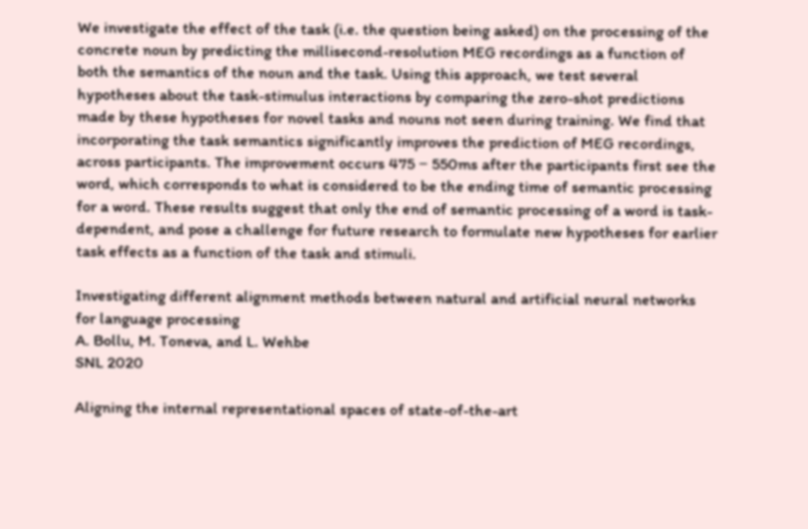We investigate the effect of the task (i.e. the question being asked) on the processing of the concrete noun by predicting the millisecond-resolution MEG recordings as a function of both the semantics of the noun and the task. Using this approach, we test several hypotheses about the task-stimulus interactions by comparing the zero-shot predictions made by these hypotheses for novel tasks and nouns not seen during training. We find that incorporating the task semantics significantly improves the prediction of MEG recordings, across participants. The improvement occurs 475 − 550ms after the participants first see the word, which corresponds to what is considered to be the ending time of semantic processing for a word. These results suggest that only the end of semantic processing of a word is task-dependent, and pose a challenge for future research to formulate new hypotheses for earlier task effects as a function of the task and stimuli.

Investigating different alignment methods between natural and artificial neural networks for language processing
A. Bollu, M. Toneva, and L. Wehbe
SNL 2020

Aligning the internal representational spaces of state-of-the-art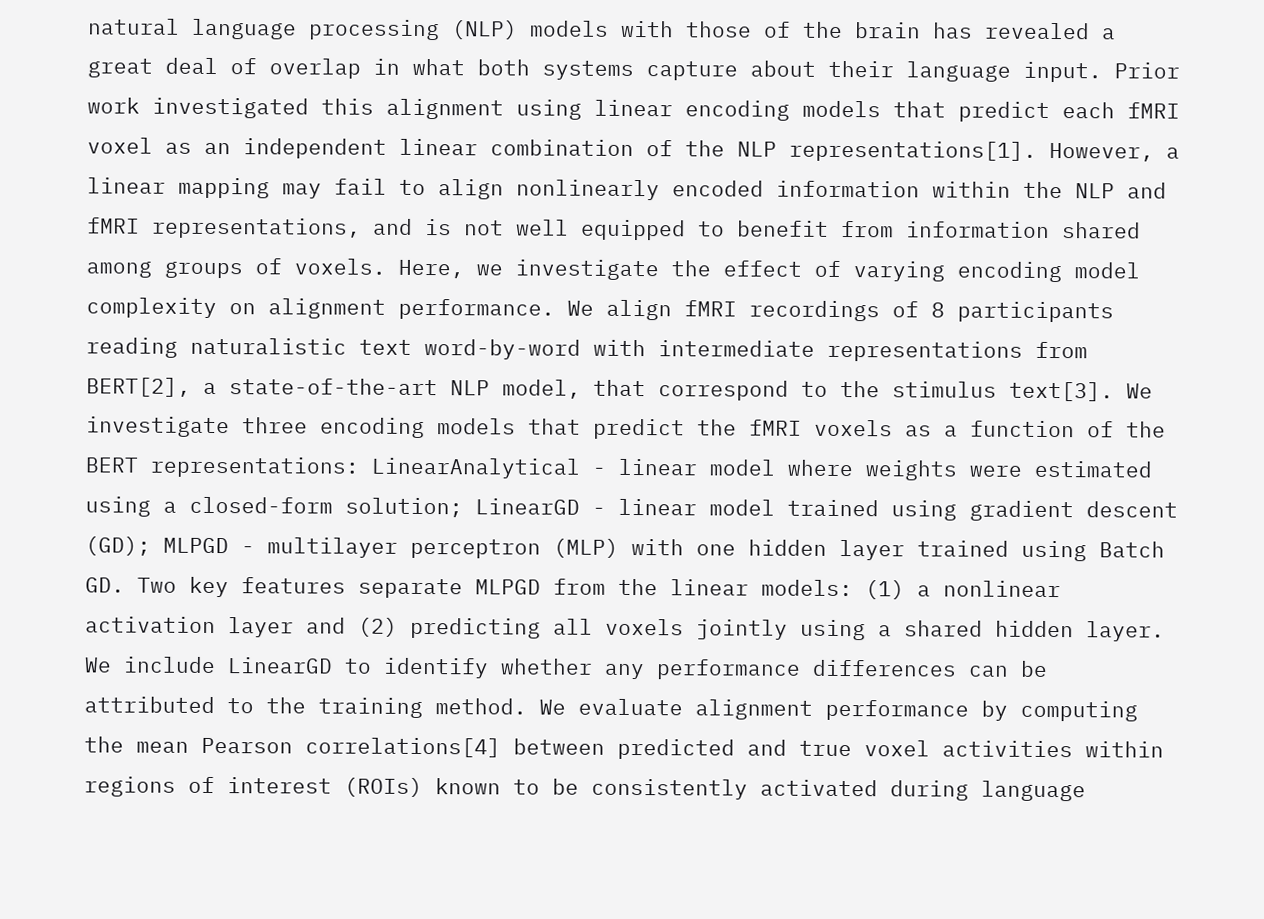natural language processing (NLP) models with those of the brain has revealed a great deal of overlap in what both systems capture about their language input. Prior work investigated this alignment using linear encoding models that predict each fMRI voxel as an independent linear combination of the NLP representations[1]. However, a linear mapping may fail to align nonlinearly encoded information within the NLP and fMRI representations, and is not well equipped to benefit from information shared among groups of voxels. Here, we investigate the effect of varying encoding model complexity on alignment performance. We align fMRI recordings of 8 participants reading naturalistic text word-by-word with intermediate representations from BERT[2], a state-of-the-art NLP model, that correspond to the stimulus text[3]. We investigate three encoding models that predict the fMRI voxels as a function of the BERT representations: LinearAnalytical - linear model where weights were estimated using a closed-form solution; LinearGD - linear model trained using gradient descent (GD); MLPGD - multilayer perceptron (MLP) with one hidden layer trained using Batch GD. Two key features separate MLPGD from the linear models: (1) a nonlinear activation layer and (2) predicting all voxels jointly using a shared hidden layer. We include LinearGD to identify whether any performance differences can be attributed to the training method. We evaluate alignment performance by computing the mean Pearson correlations[4] between predicted and true voxel activities within regions of interest (ROIs) known to be consistently activated during language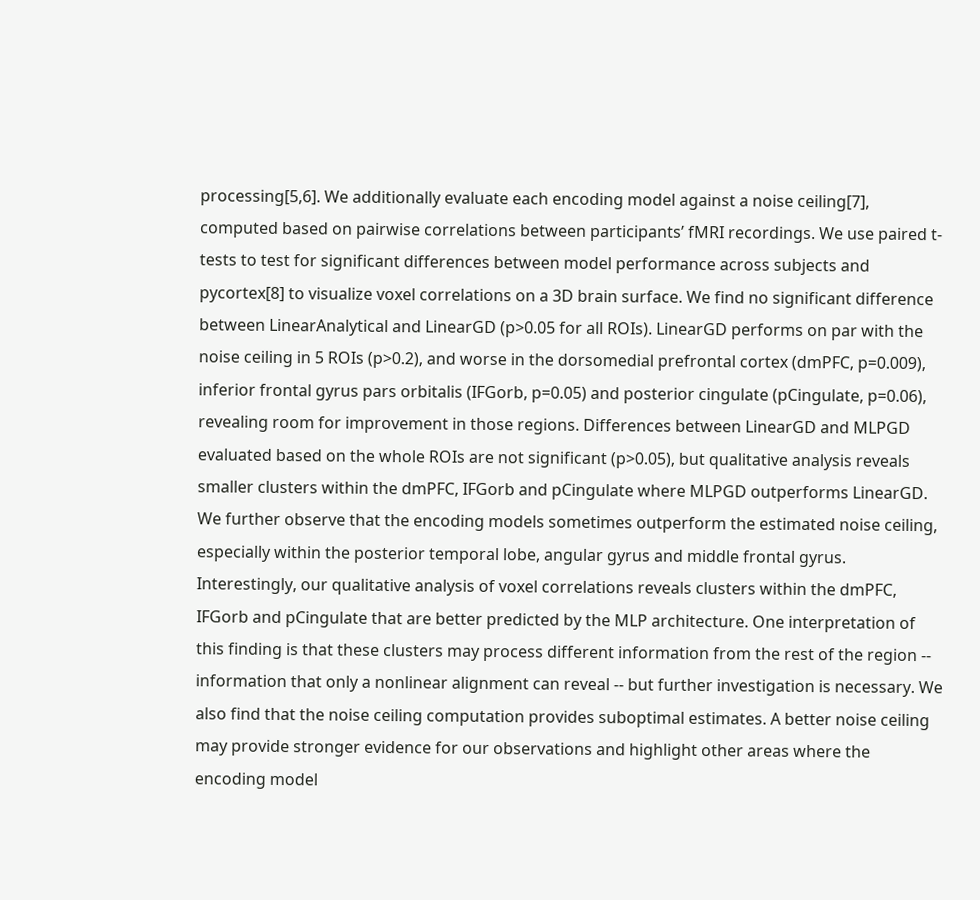processing[5,6]. We additionally evaluate each encoding model against a noise ceiling[7], computed based on pairwise correlations between participants’ fMRI recordings. We use paired t-tests to test for significant differences between model performance across subjects and pycortex[8] to visualize voxel correlations on a 3D brain surface. We find no significant difference between LinearAnalytical and LinearGD (p>0.05 for all ROIs). LinearGD performs on par with the noise ceiling in 5 ROIs (p>0.2), and worse in the dorsomedial prefrontal cortex (dmPFC, p=0.009), inferior frontal gyrus pars orbitalis (IFGorb, p=0.05) and posterior cingulate (pCingulate, p=0.06), revealing room for improvement in those regions. Differences between LinearGD and MLPGD evaluated based on the whole ROIs are not significant (p>0.05), but qualitative analysis reveals smaller clusters within the dmPFC, IFGorb and pCingulate where MLPGD outperforms LinearGD. We further observe that the encoding models sometimes outperform the estimated noise ceiling, especially within the posterior temporal lobe, angular gyrus and middle frontal gyrus. Interestingly, our qualitative analysis of voxel correlations reveals clusters within the dmPFC, IFGorb and pCingulate that are better predicted by the MLP architecture. One interpretation of this finding is that these clusters may process different information from the rest of the region -- information that only a nonlinear alignment can reveal -- but further investigation is necessary. We also find that the noise ceiling computation provides suboptimal estimates. A better noise ceiling may provide stronger evidence for our observations and highlight other areas where the encoding model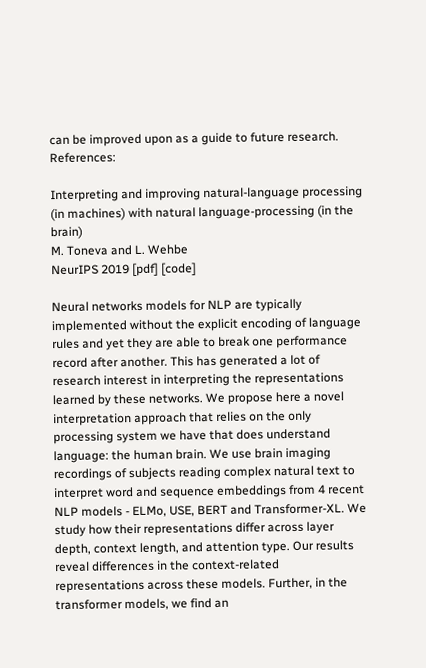can be improved upon as a guide to future research. References:

Interpreting and improving natural-language processing (in machines) with natural language-processing (in the brain)
M. Toneva and L. Wehbe
NeurIPS 2019 [pdf] [code]

Neural networks models for NLP are typically implemented without the explicit encoding of language rules and yet they are able to break one performance record after another. This has generated a lot of research interest in interpreting the representations learned by these networks. We propose here a novel interpretation approach that relies on the only processing system we have that does understand language: the human brain. We use brain imaging recordings of subjects reading complex natural text to interpret word and sequence embeddings from 4 recent NLP models - ELMo, USE, BERT and Transformer-XL. We study how their representations differ across layer depth, context length, and attention type. Our results reveal differences in the context-related representations across these models. Further, in the transformer models, we find an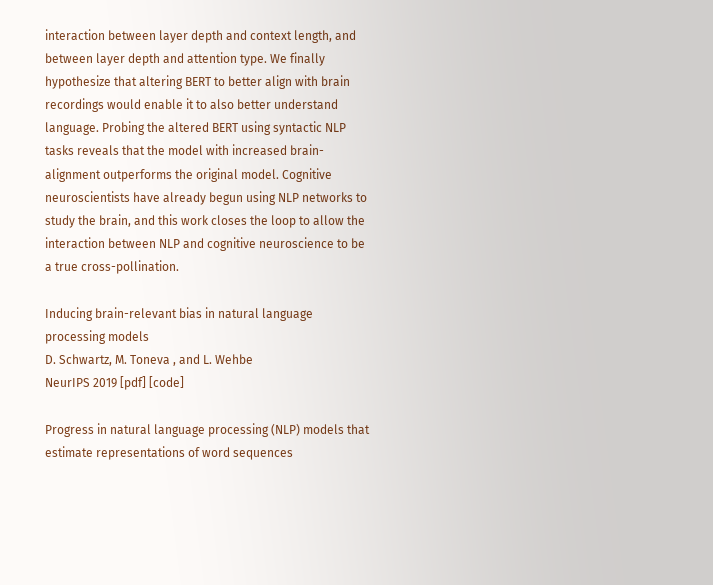interaction between layer depth and context length, and between layer depth and attention type. We finally hypothesize that altering BERT to better align with brain recordings would enable it to also better understand language. Probing the altered BERT using syntactic NLP tasks reveals that the model with increased brain-alignment outperforms the original model. Cognitive neuroscientists have already begun using NLP networks to study the brain, and this work closes the loop to allow the interaction between NLP and cognitive neuroscience to be a true cross-pollination.

Inducing brain-relevant bias in natural language processing models
D. Schwartz, M. Toneva , and L. Wehbe
NeurIPS 2019 [pdf] [code]

Progress in natural language processing (NLP) models that estimate representations of word sequences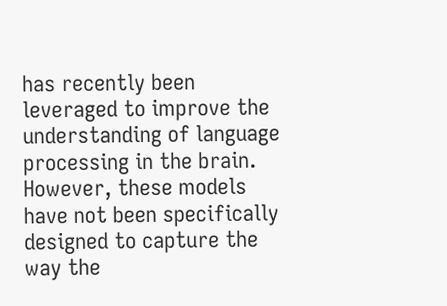has recently been leveraged to improve the understanding of language processing in the brain. However, these models have not been specifically designed to capture the way the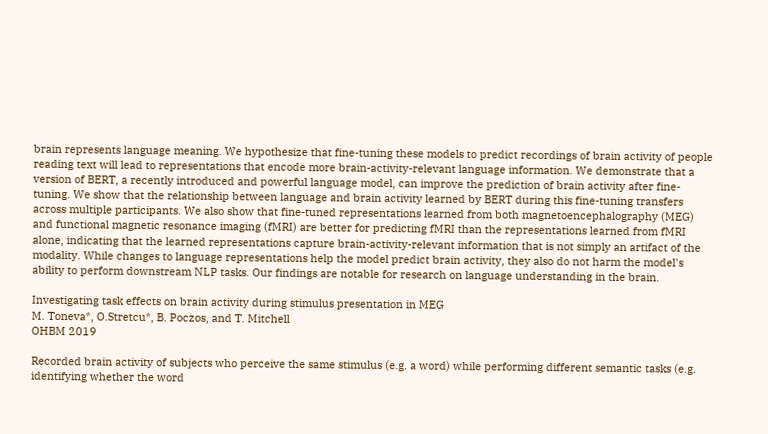brain represents language meaning. We hypothesize that fine-tuning these models to predict recordings of brain activity of people reading text will lead to representations that encode more brain-activity-relevant language information. We demonstrate that a version of BERT, a recently introduced and powerful language model, can improve the prediction of brain activity after fine-tuning. We show that the relationship between language and brain activity learned by BERT during this fine-tuning transfers across multiple participants. We also show that fine-tuned representations learned from both magnetoencephalography (MEG) and functional magnetic resonance imaging (fMRI) are better for predicting fMRI than the representations learned from fMRI alone, indicating that the learned representations capture brain-activity-relevant information that is not simply an artifact of the modality. While changes to language representations help the model predict brain activity, they also do not harm the model's ability to perform downstream NLP tasks. Our findings are notable for research on language understanding in the brain.

Investigating task effects on brain activity during stimulus presentation in MEG
M. Toneva*, O.Stretcu*, B. Poczos, and T. Mitchell
OHBM 2019

Recorded brain activity of subjects who perceive the same stimulus (e.g. a word) while performing different semantic tasks (e.g. identifying whether the word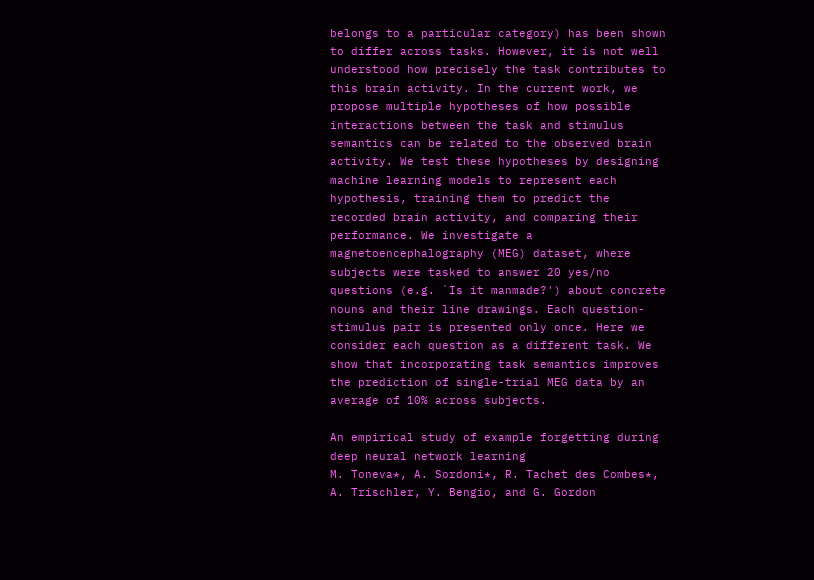belongs to a particular category) has been shown to differ across tasks. However, it is not well understood how precisely the task contributes to this brain activity. In the current work, we propose multiple hypotheses of how possible interactions between the task and stimulus semantics can be related to the observed brain activity. We test these hypotheses by designing machine learning models to represent each hypothesis, training them to predict the recorded brain activity, and comparing their performance. We investigate a magnetoencephalography (MEG) dataset, where subjects were tasked to answer 20 yes/no questions (e.g. `Is it manmade?') about concrete nouns and their line drawings. Each question-stimulus pair is presented only once. Here we consider each question as a different task. We show that incorporating task semantics improves the prediction of single-trial MEG data by an average of 10% across subjects.

An empirical study of example forgetting during deep neural network learning
M. Toneva*, A. Sordoni*, R. Tachet des Combes*, A. Trischler, Y. Bengio, and G. Gordon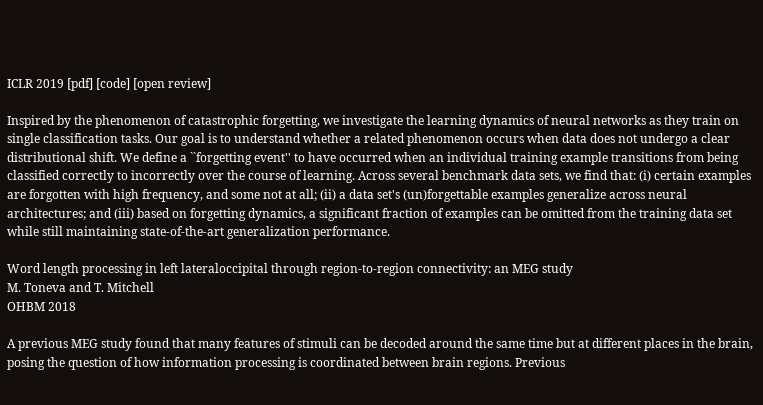ICLR 2019 [pdf] [code] [open review]

Inspired by the phenomenon of catastrophic forgetting, we investigate the learning dynamics of neural networks as they train on single classification tasks. Our goal is to understand whether a related phenomenon occurs when data does not undergo a clear distributional shift. We define a ``forgetting event'' to have occurred when an individual training example transitions from being classified correctly to incorrectly over the course of learning. Across several benchmark data sets, we find that: (i) certain examples are forgotten with high frequency, and some not at all; (ii) a data set's (un)forgettable examples generalize across neural architectures; and (iii) based on forgetting dynamics, a significant fraction of examples can be omitted from the training data set while still maintaining state-of-the-art generalization performance.

Word length processing in left lateraloccipital through region-to-region connectivity: an MEG study
M. Toneva and T. Mitchell
OHBM 2018

A previous MEG study found that many features of stimuli can be decoded around the same time but at different places in the brain, posing the question of how information processing is coordinated between brain regions. Previous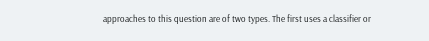approaches to this question are of two types. The first uses a classifier or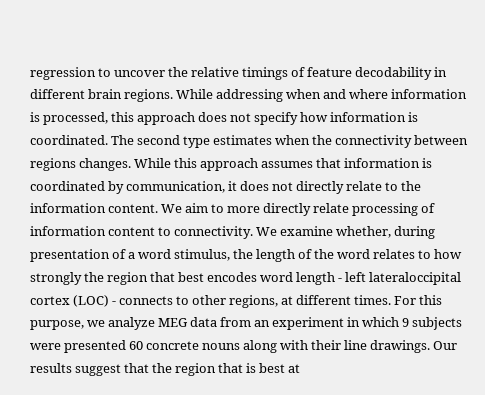regression to uncover the relative timings of feature decodability in different brain regions. While addressing when and where information is processed, this approach does not specify how information is coordinated. The second type estimates when the connectivity between regions changes. While this approach assumes that information is coordinated by communication, it does not directly relate to the information content. We aim to more directly relate processing of information content to connectivity. We examine whether, during presentation of a word stimulus, the length of the word relates to how strongly the region that best encodes word length - left lateraloccipital cortex (LOC) - connects to other regions, at different times. For this purpose, we analyze MEG data from an experiment in which 9 subjects were presented 60 concrete nouns along with their line drawings. Our results suggest that the region that is best at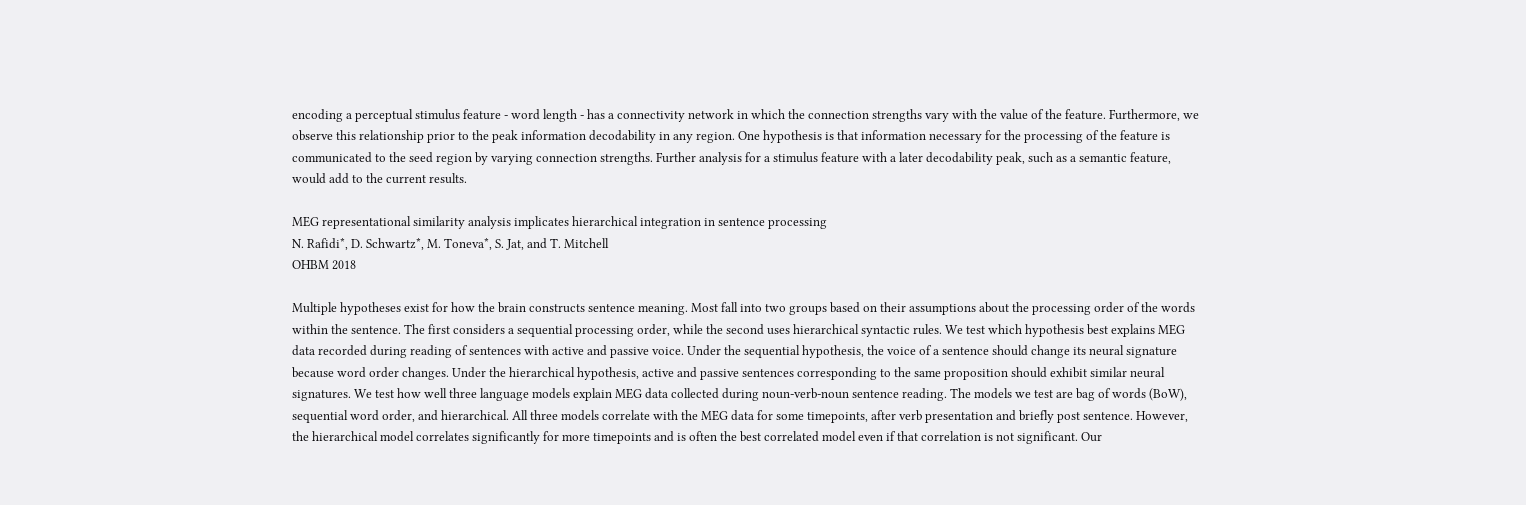encoding a perceptual stimulus feature - word length - has a connectivity network in which the connection strengths vary with the value of the feature. Furthermore, we observe this relationship prior to the peak information decodability in any region. One hypothesis is that information necessary for the processing of the feature is communicated to the seed region by varying connection strengths. Further analysis for a stimulus feature with a later decodability peak, such as a semantic feature, would add to the current results.

MEG representational similarity analysis implicates hierarchical integration in sentence processing
N. Rafidi*, D. Schwartz*, M. Toneva*, S. Jat, and T. Mitchell
OHBM 2018

Multiple hypotheses exist for how the brain constructs sentence meaning. Most fall into two groups based on their assumptions about the processing order of the words within the sentence. The first considers a sequential processing order, while the second uses hierarchical syntactic rules. We test which hypothesis best explains MEG data recorded during reading of sentences with active and passive voice. Under the sequential hypothesis, the voice of a sentence should change its neural signature because word order changes. Under the hierarchical hypothesis, active and passive sentences corresponding to the same proposition should exhibit similar neural signatures. We test how well three language models explain MEG data collected during noun-verb-noun sentence reading. The models we test are bag of words (BoW), sequential word order, and hierarchical. All three models correlate with the MEG data for some timepoints, after verb presentation and briefly post sentence. However, the hierarchical model correlates significantly for more timepoints and is often the best correlated model even if that correlation is not significant. Our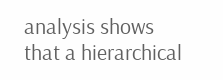analysis shows that a hierarchical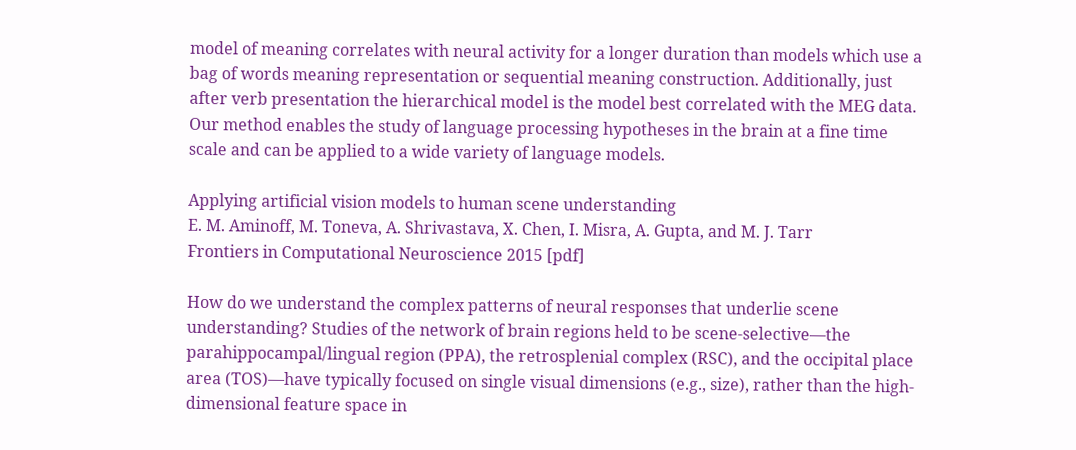model of meaning correlates with neural activity for a longer duration than models which use a bag of words meaning representation or sequential meaning construction. Additionally, just after verb presentation the hierarchical model is the model best correlated with the MEG data. Our method enables the study of language processing hypotheses in the brain at a fine time scale and can be applied to a wide variety of language models.

Applying artificial vision models to human scene understanding
E. M. Aminoff, M. Toneva, A. Shrivastava, X. Chen, I. Misra, A. Gupta, and M. J. Tarr
Frontiers in Computational Neuroscience 2015 [pdf]

How do we understand the complex patterns of neural responses that underlie scene understanding? Studies of the network of brain regions held to be scene-selective—the parahippocampal/lingual region (PPA), the retrosplenial complex (RSC), and the occipital place area (TOS)—have typically focused on single visual dimensions (e.g., size), rather than the high-dimensional feature space in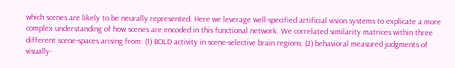which scenes are likely to be neurally represented. Here we leverage well-specified artificial vision systems to explicate a more complex understanding of how scenes are encoded in this functional network. We correlated similarity matrices within three different scene-spaces arising from: (1) BOLD activity in scene-selective brain regions; (2) behavioral measured judgments of visually-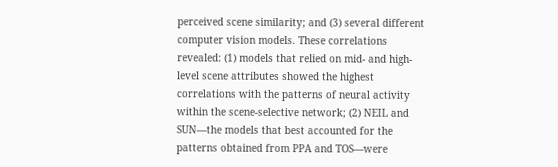perceived scene similarity; and (3) several different computer vision models. These correlations revealed: (1) models that relied on mid- and high-level scene attributes showed the highest correlations with the patterns of neural activity within the scene-selective network; (2) NEIL and SUN—the models that best accounted for the patterns obtained from PPA and TOS—were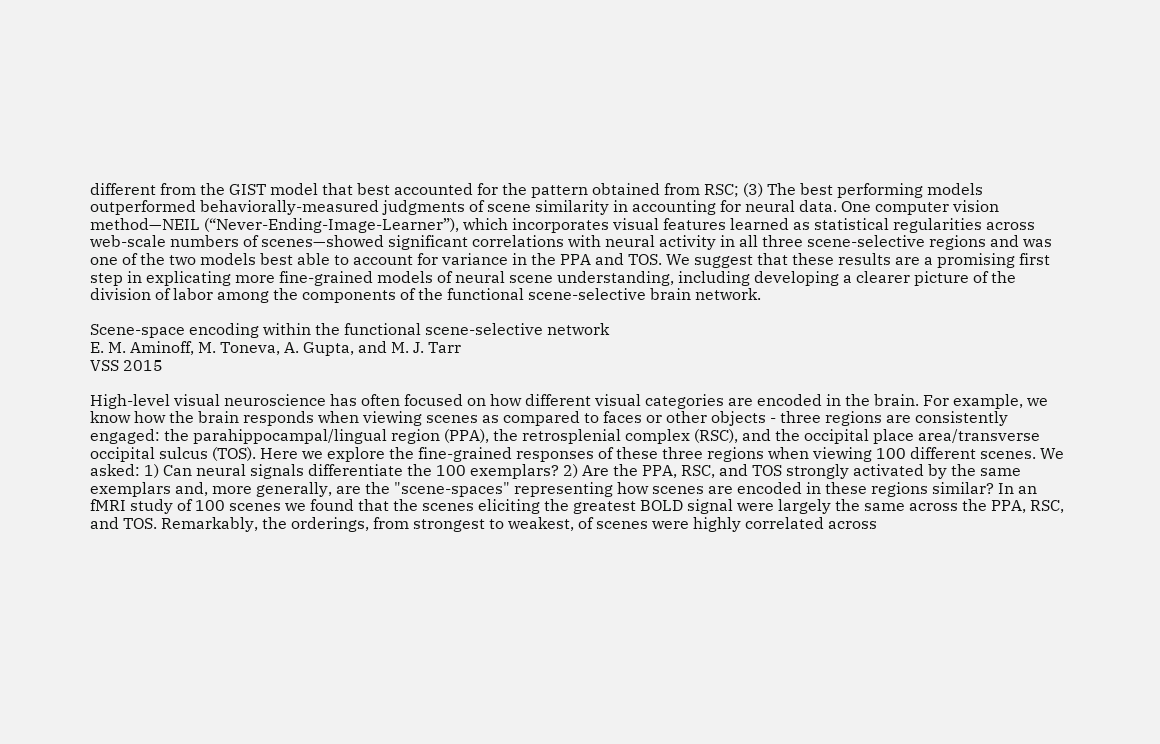different from the GIST model that best accounted for the pattern obtained from RSC; (3) The best performing models outperformed behaviorally-measured judgments of scene similarity in accounting for neural data. One computer vision method—NEIL (“Never-Ending-Image-Learner”), which incorporates visual features learned as statistical regularities across web-scale numbers of scenes—showed significant correlations with neural activity in all three scene-selective regions and was one of the two models best able to account for variance in the PPA and TOS. We suggest that these results are a promising first step in explicating more fine-grained models of neural scene understanding, including developing a clearer picture of the division of labor among the components of the functional scene-selective brain network.

Scene-space encoding within the functional scene-selective network
E. M. Aminoff, M. Toneva, A. Gupta, and M. J. Tarr
VSS 2015

High-level visual neuroscience has often focused on how different visual categories are encoded in the brain. For example, we know how the brain responds when viewing scenes as compared to faces or other objects - three regions are consistently engaged: the parahippocampal/lingual region (PPA), the retrosplenial complex (RSC), and the occipital place area/transverse occipital sulcus (TOS). Here we explore the fine-grained responses of these three regions when viewing 100 different scenes. We asked: 1) Can neural signals differentiate the 100 exemplars? 2) Are the PPA, RSC, and TOS strongly activated by the same exemplars and, more generally, are the "scene-spaces" representing how scenes are encoded in these regions similar? In an fMRI study of 100 scenes we found that the scenes eliciting the greatest BOLD signal were largely the same across the PPA, RSC, and TOS. Remarkably, the orderings, from strongest to weakest, of scenes were highly correlated across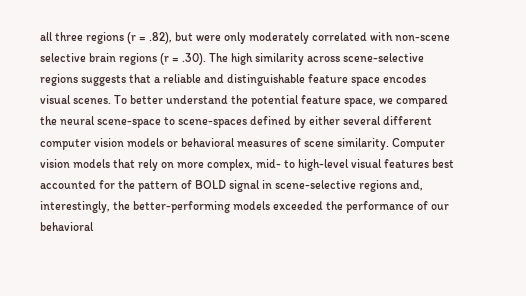all three regions (r = .82), but were only moderately correlated with non-scene selective brain regions (r = .30). The high similarity across scene-selective regions suggests that a reliable and distinguishable feature space encodes visual scenes. To better understand the potential feature space, we compared the neural scene-space to scene-spaces defined by either several different computer vision models or behavioral measures of scene similarity. Computer vision models that rely on more complex, mid- to high-level visual features best accounted for the pattern of BOLD signal in scene-selective regions and, interestingly, the better-performing models exceeded the performance of our behavioral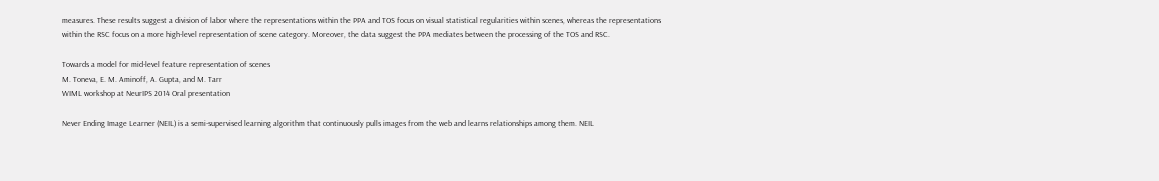measures. These results suggest a division of labor where the representations within the PPA and TOS focus on visual statistical regularities within scenes, whereas the representations within the RSC focus on a more high-level representation of scene category. Moreover, the data suggest the PPA mediates between the processing of the TOS and RSC.

Towards a model for mid-level feature representation of scenes
M. Toneva, E. M. Aminoff, A. Gupta, and M. Tarr
WIML workshop at NeurIPS 2014 Oral presentation

Never Ending Image Learner (NEIL) is a semi-supervised learning algorithm that continuously pulls images from the web and learns relationships among them. NEIL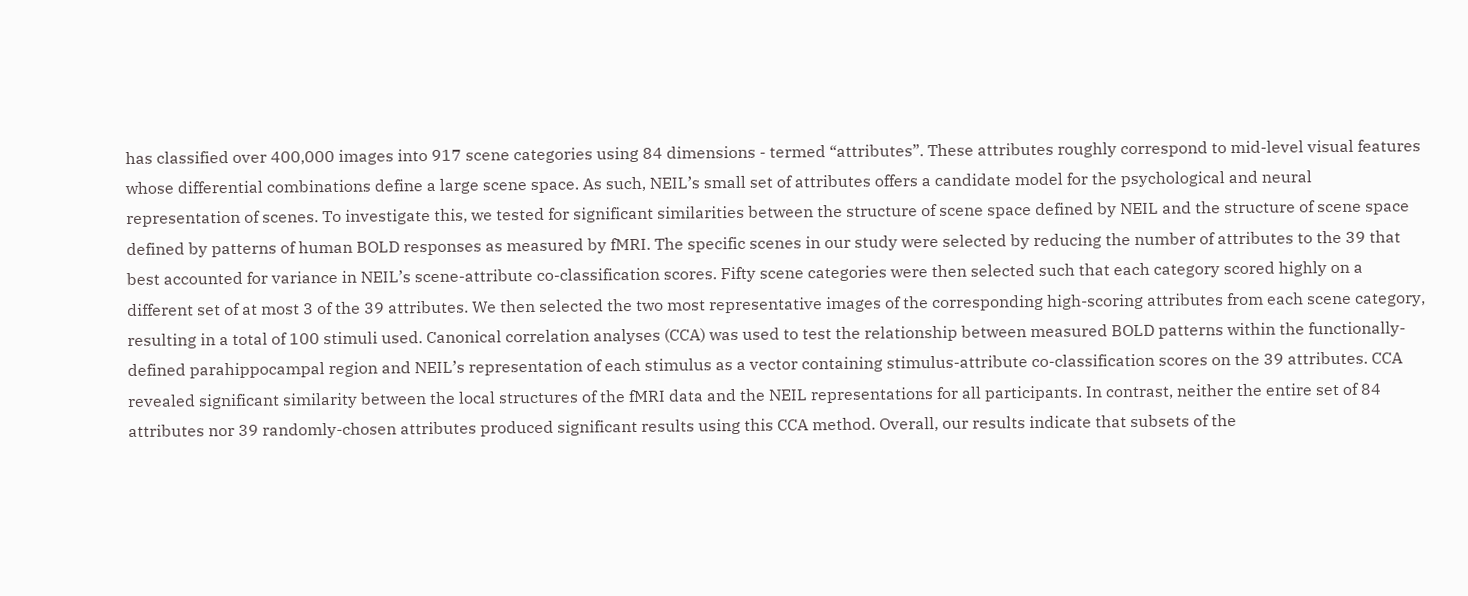has classified over 400,000 images into 917 scene categories using 84 dimensions - termed “attributes”. These attributes roughly correspond to mid-level visual features whose differential combinations define a large scene space. As such, NEIL’s small set of attributes offers a candidate model for the psychological and neural representation of scenes. To investigate this, we tested for significant similarities between the structure of scene space defined by NEIL and the structure of scene space defined by patterns of human BOLD responses as measured by fMRI. The specific scenes in our study were selected by reducing the number of attributes to the 39 that best accounted for variance in NEIL’s scene-attribute co-classification scores. Fifty scene categories were then selected such that each category scored highly on a different set of at most 3 of the 39 attributes. We then selected the two most representative images of the corresponding high-scoring attributes from each scene category, resulting in a total of 100 stimuli used. Canonical correlation analyses (CCA) was used to test the relationship between measured BOLD patterns within the functionally-defined parahippocampal region and NEIL’s representation of each stimulus as a vector containing stimulus-attribute co-classification scores on the 39 attributes. CCA revealed significant similarity between the local structures of the fMRI data and the NEIL representations for all participants. In contrast, neither the entire set of 84 attributes nor 39 randomly-chosen attributes produced significant results using this CCA method. Overall, our results indicate that subsets of the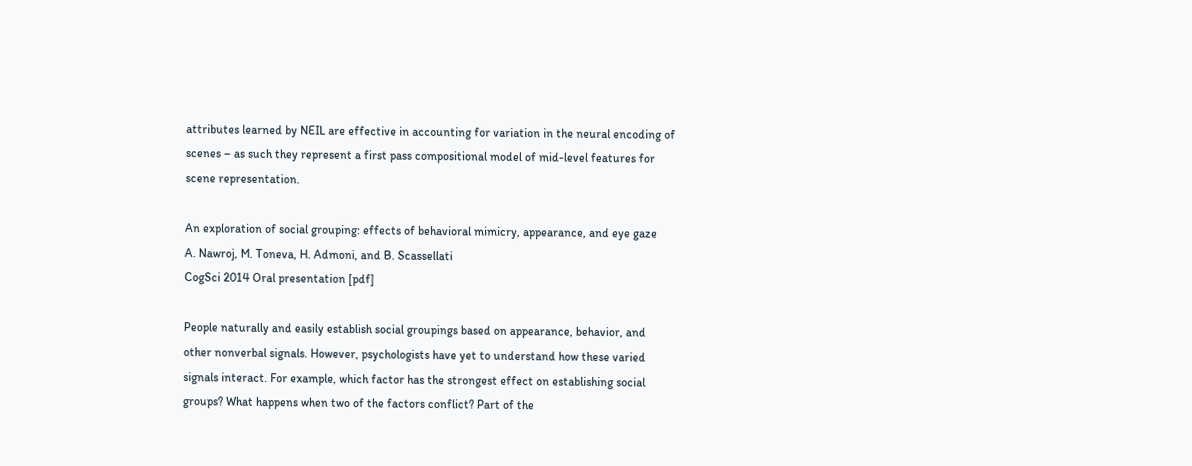attributes learned by NEIL are effective in accounting for variation in the neural encoding of scenes – as such they represent a first pass compositional model of mid-level features for scene representation.

An exploration of social grouping: effects of behavioral mimicry, appearance, and eye gaze
A. Nawroj, M. Toneva, H. Admoni, and B. Scassellati
CogSci 2014 Oral presentation [pdf]

People naturally and easily establish social groupings based on appearance, behavior, and other nonverbal signals. However, psychologists have yet to understand how these varied signals interact. For example, which factor has the strongest effect on establishing social groups? What happens when two of the factors conflict? Part of the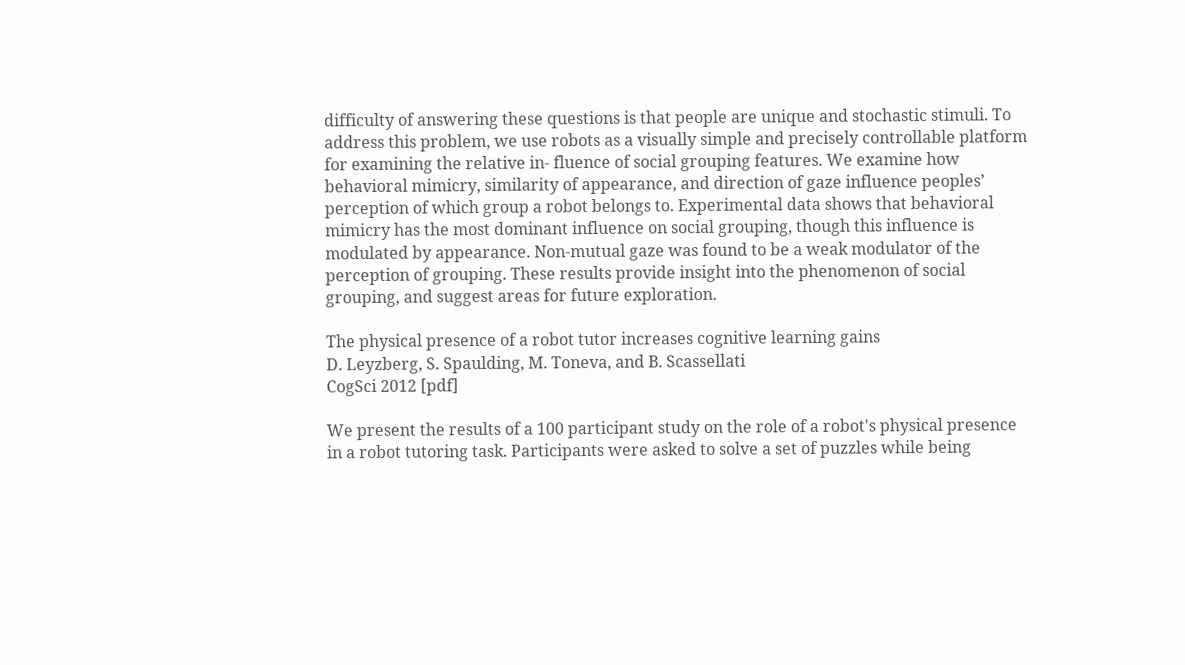difficulty of answering these questions is that people are unique and stochastic stimuli. To address this problem, we use robots as a visually simple and precisely controllable platform for examining the relative in- fluence of social grouping features. We examine how behavioral mimicry, similarity of appearance, and direction of gaze influence peoples’ perception of which group a robot belongs to. Experimental data shows that behavioral mimicry has the most dominant influence on social grouping, though this influence is modulated by appearance. Non-mutual gaze was found to be a weak modulator of the perception of grouping. These results provide insight into the phenomenon of social grouping, and suggest areas for future exploration.

The physical presence of a robot tutor increases cognitive learning gains
D. Leyzberg, S. Spaulding, M. Toneva, and B. Scassellati
CogSci 2012 [pdf]

We present the results of a 100 participant study on the role of a robot's physical presence in a robot tutoring task. Participants were asked to solve a set of puzzles while being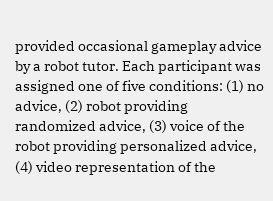provided occasional gameplay advice by a robot tutor. Each participant was assigned one of five conditions: (1) no advice, (2) robot providing randomized advice, (3) voice of the robot providing personalized advice, (4) video representation of the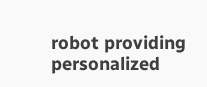robot providing personalized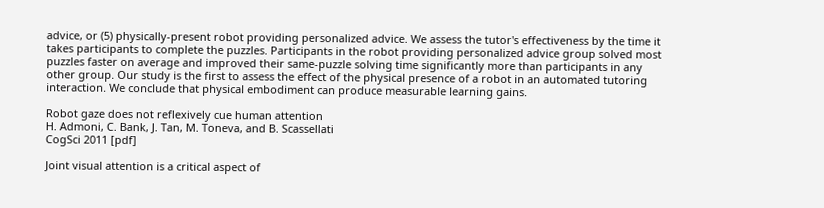advice, or (5) physically-present robot providing personalized advice. We assess the tutor's effectiveness by the time it takes participants to complete the puzzles. Participants in the robot providing personalized advice group solved most puzzles faster on average and improved their same-puzzle solving time significantly more than participants in any other group. Our study is the first to assess the effect of the physical presence of a robot in an automated tutoring interaction. We conclude that physical embodiment can produce measurable learning gains.

Robot gaze does not reflexively cue human attention
H. Admoni, C. Bank, J. Tan, M. Toneva, and B. Scassellati
CogSci 2011 [pdf]

Joint visual attention is a critical aspect of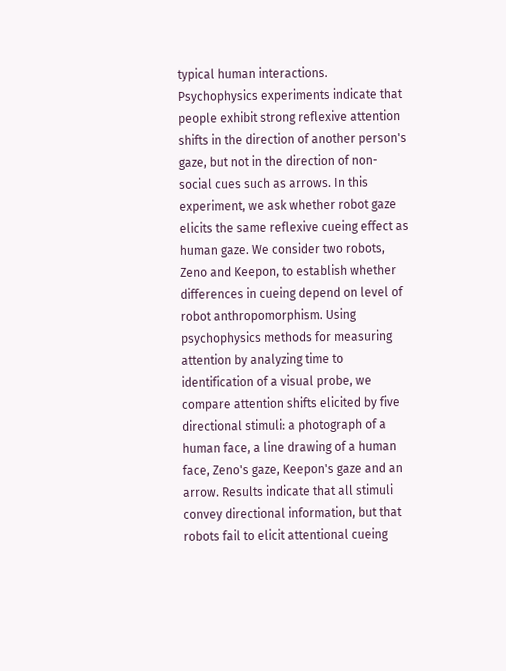typical human interactions. Psychophysics experiments indicate that people exhibit strong reflexive attention shifts in the direction of another person's gaze, but not in the direction of non-social cues such as arrows. In this experiment, we ask whether robot gaze elicits the same reflexive cueing effect as human gaze. We consider two robots, Zeno and Keepon, to establish whether differences in cueing depend on level of robot anthropomorphism. Using psychophysics methods for measuring attention by analyzing time to identification of a visual probe, we compare attention shifts elicited by five directional stimuli: a photograph of a human face, a line drawing of a human face, Zeno's gaze, Keepon's gaze and an arrow. Results indicate that all stimuli convey directional information, but that robots fail to elicit attentional cueing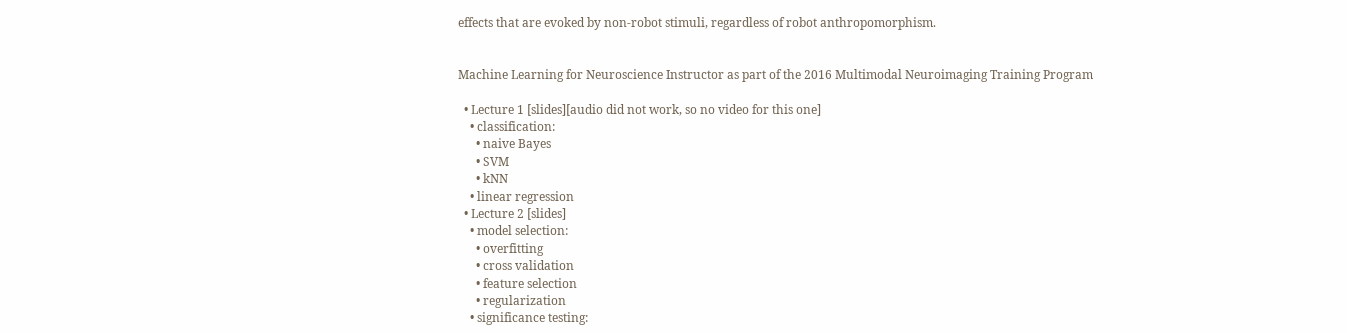effects that are evoked by non-robot stimuli, regardless of robot anthropomorphism.


Machine Learning for Neuroscience Instructor as part of the 2016 Multimodal Neuroimaging Training Program

  • Lecture 1 [slides][audio did not work, so no video for this one]
    • classification:
      • naive Bayes
      • SVM
      • kNN
    • linear regression
  • Lecture 2 [slides]
    • model selection:
      • overfitting
      • cross validation
      • feature selection
      • regularization
    • significance testing: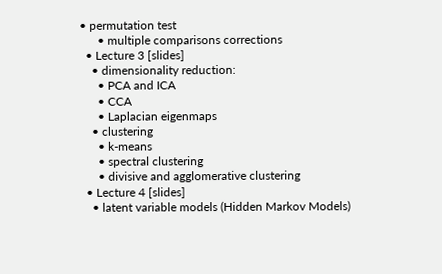• permutation test
      • multiple comparisons corrections
  • Lecture 3 [slides]
    • dimensionality reduction:
      • PCA and ICA
      • CCA
      • Laplacian eigenmaps
    • clustering
      • k-means
      • spectral clustering
      • divisive and agglomerative clustering
  • Lecture 4 [slides]
    • latent variable models (Hidden Markov Models)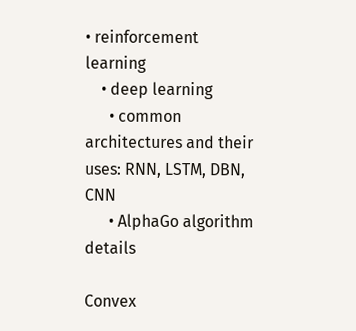• reinforcement learning
    • deep learning
      • common architectures and their uses: RNN, LSTM, DBN, CNN
      • AlphaGo algorithm details

Convex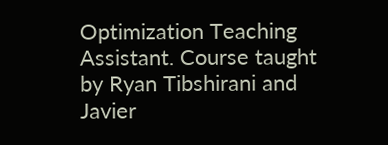Optimization Teaching Assistant. Course taught by Ryan Tibshirani and Javier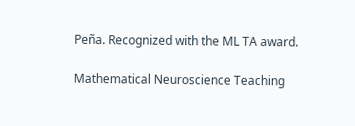Peña. Recognized with the ML TA award.

Mathematical Neuroscience Teaching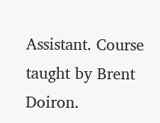Assistant. Course taught by Brent Doiron.